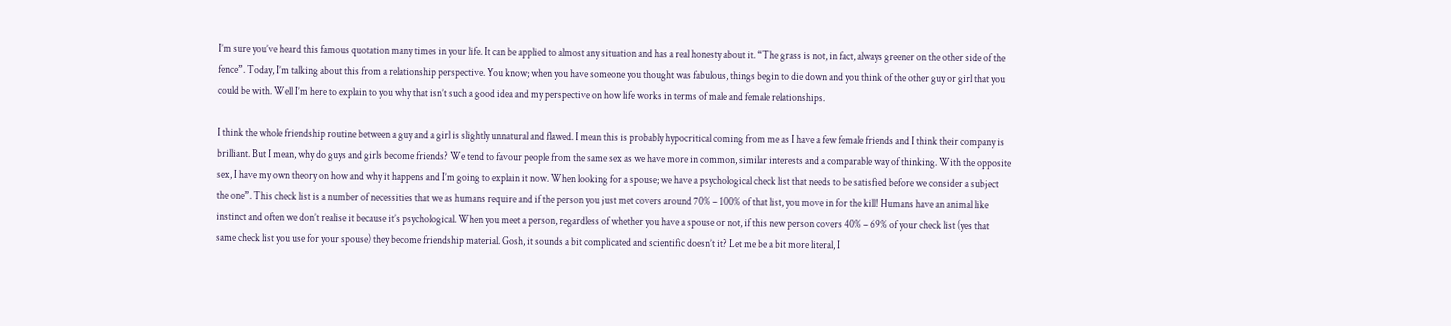I’m sure you’ve heard this famous quotation many times in your life. It can be applied to almost any situation and has a real honesty about it. “The grass is not, in fact, always greener on the other side of the fence”. Today, I’m talking about this from a relationship perspective. You know; when you have someone you thought was fabulous, things begin to die down and you think of the other guy or girl that you could be with. Well I’m here to explain to you why that isn’t such a good idea and my perspective on how life works in terms of male and female relationships.

I think the whole friendship routine between a guy and a girl is slightly unnatural and flawed. I mean this is probably hypocritical coming from me as I have a few female friends and I think their company is brilliant. But I mean, why do guys and girls become friends? We tend to favour people from the same sex as we have more in common, similar interests and a comparable way of thinking. With the opposite sex, I have my own theory on how and why it happens and I’m going to explain it now. When looking for a spouse; we have a psychological check list that needs to be satisfied before we consider a subject the one”. This check list is a number of necessities that we as humans require and if the person you just met covers around 70% – 100% of that list, you move in for the kill! Humans have an animal like instinct and often we don’t realise it because it’s psychological. When you meet a person, regardless of whether you have a spouse or not, if this new person covers 40% – 69% of your check list (yes that same check list you use for your spouse) they become friendship material. Gosh, it sounds a bit complicated and scientific doesn’t it? Let me be a bit more literal, I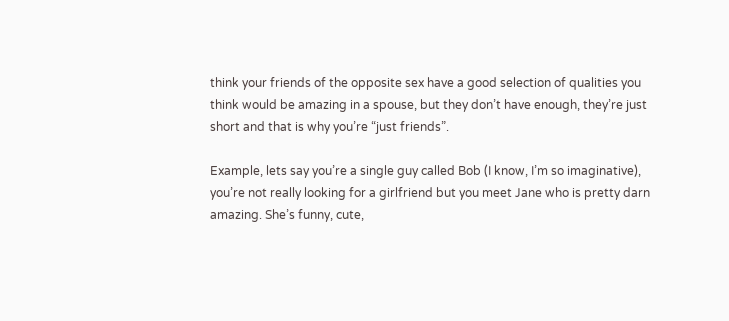think your friends of the opposite sex have a good selection of qualities you think would be amazing in a spouse, but they don’t have enough, they’re just short and that is why you’re “just friends”.

Example, lets say you’re a single guy called Bob (I know, I’m so imaginative), you’re not really looking for a girlfriend but you meet Jane who is pretty darn amazing. She’s funny, cute,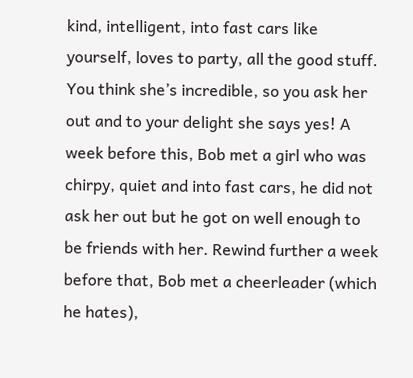kind, intelligent, into fast cars like yourself, loves to party, all the good stuff. You think she’s incredible, so you ask her out and to your delight she says yes! A week before this, Bob met a girl who was chirpy, quiet and into fast cars, he did not ask her out but he got on well enough to be friends with her. Rewind further a week before that, Bob met a cheerleader (which he hates),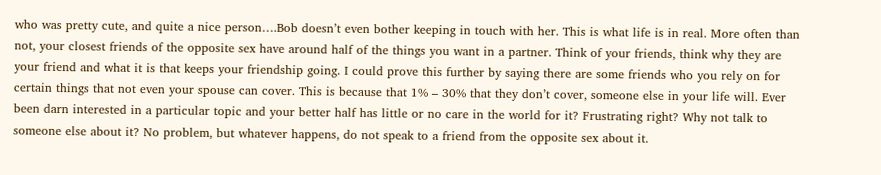who was pretty cute, and quite a nice person….Bob doesn’t even bother keeping in touch with her. This is what life is in real. More often than not, your closest friends of the opposite sex have around half of the things you want in a partner. Think of your friends, think why they are your friend and what it is that keeps your friendship going. I could prove this further by saying there are some friends who you rely on for certain things that not even your spouse can cover. This is because that 1% – 30% that they don’t cover, someone else in your life will. Ever been darn interested in a particular topic and your better half has little or no care in the world for it? Frustrating right? Why not talk to someone else about it? No problem, but whatever happens, do not speak to a friend from the opposite sex about it.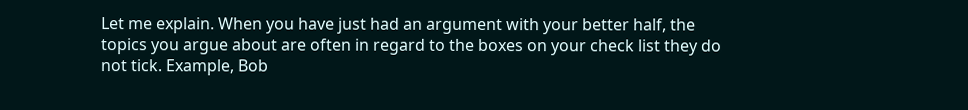Let me explain. When you have just had an argument with your better half, the topics you argue about are often in regard to the boxes on your check list they do not tick. Example, Bob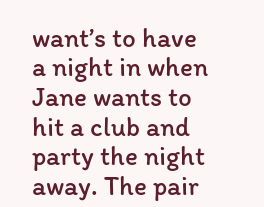want’s to have a night in when Jane wants to hit a club and party the night away. The pair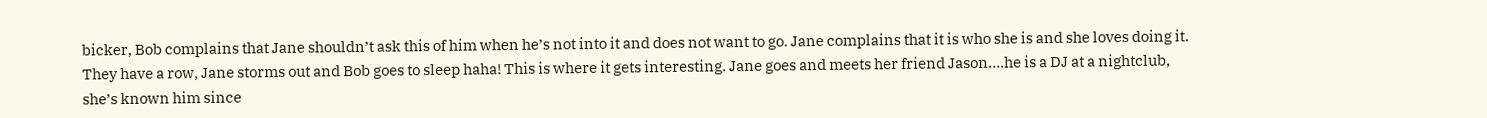bicker, Bob complains that Jane shouldn’t ask this of him when he’s not into it and does not want to go. Jane complains that it is who she is and she loves doing it. They have a row, Jane storms out and Bob goes to sleep haha! This is where it gets interesting. Jane goes and meets her friend Jason….he is a DJ at a nightclub, she’s known him since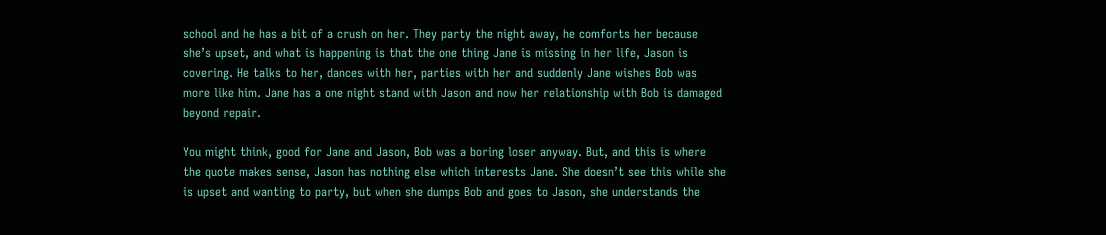school and he has a bit of a crush on her. They party the night away, he comforts her because she’s upset, and what is happening is that the one thing Jane is missing in her life, Jason is covering. He talks to her, dances with her, parties with her and suddenly Jane wishes Bob was more like him. Jane has a one night stand with Jason and now her relationship with Bob is damaged beyond repair.

You might think, good for Jane and Jason, Bob was a boring loser anyway. But, and this is where the quote makes sense, Jason has nothing else which interests Jane. She doesn’t see this while she is upset and wanting to party, but when she dumps Bob and goes to Jason, she understands the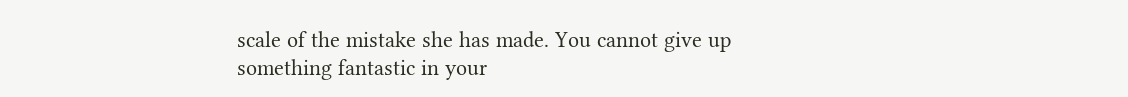scale of the mistake she has made. You cannot give up something fantastic in your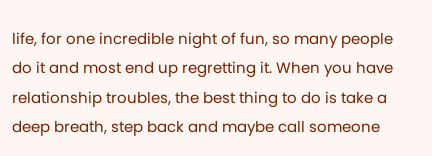life, for one incredible night of fun, so many people do it and most end up regretting it. When you have relationship troubles, the best thing to do is take a deep breath, step back and maybe call someone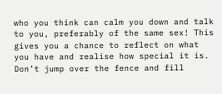who you think can calm you down and talk to you, preferably of the same sex! This gives you a chance to reflect on what you have and realise how special it is. Don’t jump over the fence and fill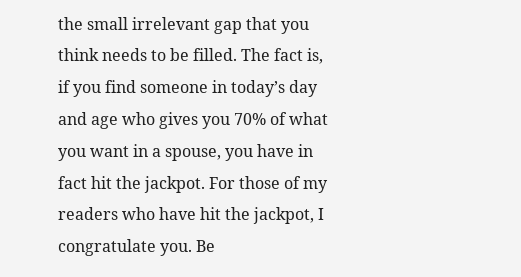the small irrelevant gap that you think needs to be filled. The fact is, if you find someone in today’s day and age who gives you 70% of what you want in a spouse, you have in fact hit the jackpot. For those of my readers who have hit the jackpot, I congratulate you. Be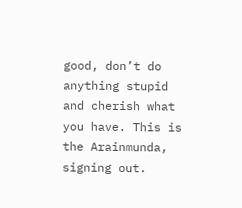good, don’t do anything stupid and cherish what you have. This is the Arainmunda, signing out.